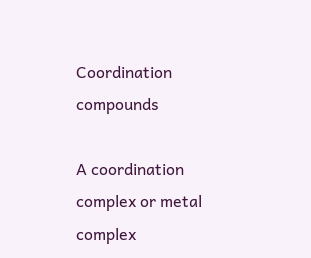Coordination compounds

A coordination complex or metal complex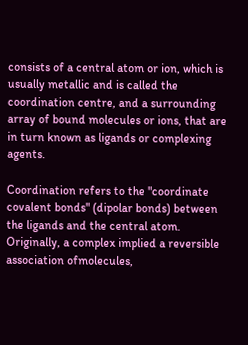consists of a central atom or ion, which is usually metallic and is called the coordination centre, and a surrounding array of bound molecules or ions, that are in turn known as ligands or complexing agents.

Coordination refers to the "coordinate covalent bonds" (dipolar bonds) between the ligands and the central atom. Originally, a complex implied a reversible association ofmolecules,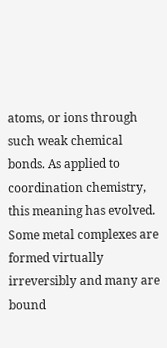atoms, or ions through such weak chemical bonds. As applied to coordination chemistry, this meaning has evolved. Some metal complexes are formed virtually irreversibly and many are bound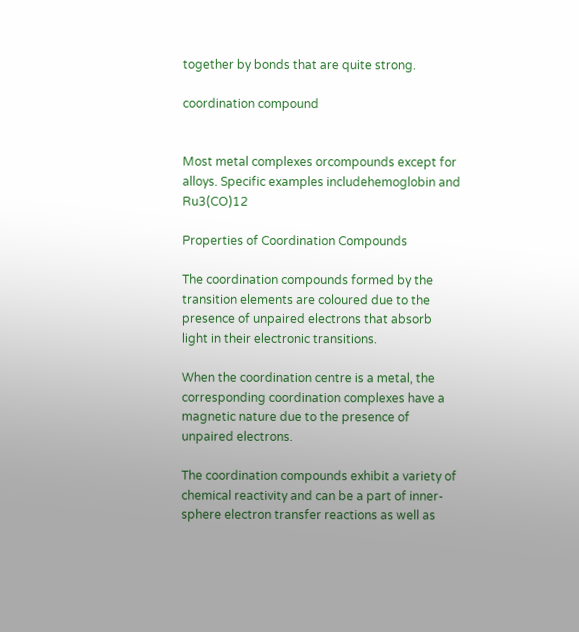together by bonds that are quite strong.

coordination compound


Most metal complexes orcompounds except for alloys. Specific examples includehemoglobin and Ru3(CO)12

Properties of Coordination Compounds

The coordination compounds formed by the transition elements are coloured due to the presence of unpaired electrons that absorb light in their electronic transitions.

When the coordination centre is a metal, the corresponding coordination complexes have a magnetic nature due to the presence of unpaired electrons.

The coordination compounds exhibit a variety of chemical reactivity and can be a part of inner-sphere electron transfer reactions as well as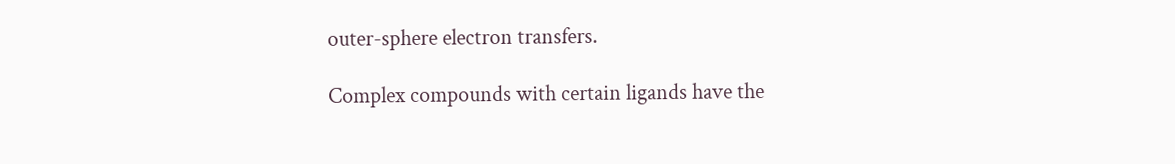outer-sphere electron transfers.

Complex compounds with certain ligands have the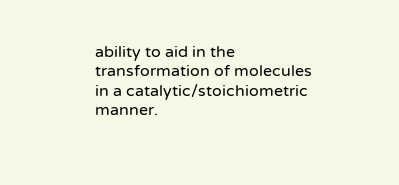ability to aid in the transformation of molecules in a catalytic/stoichiometric manner.